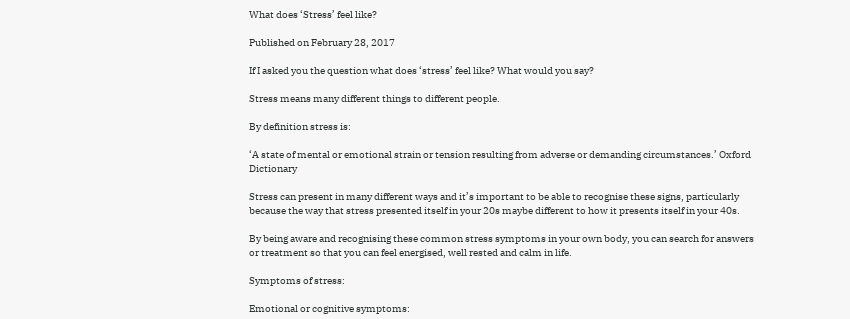What does ‘Stress’ feel like?

Published on February 28, 2017

If I asked you the question what does ‘stress’ feel like? What would you say?

Stress means many different things to different people.

By definition stress is:

‘A state of mental or emotional strain or tension resulting from adverse or demanding circumstances.’ Oxford Dictionary

Stress can present in many different ways and it’s important to be able to recognise these signs, particularly because the way that stress presented itself in your 20s maybe different to how it presents itself in your 40s.

By being aware and recognising these common stress symptoms in your own body, you can search for answers or treatment so that you can feel energised, well rested and calm in life.

Symptoms of stress:

Emotional or cognitive symptoms: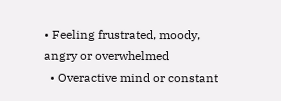• Feeling frustrated, moody, angry or overwhelmed
  • Overactive mind or constant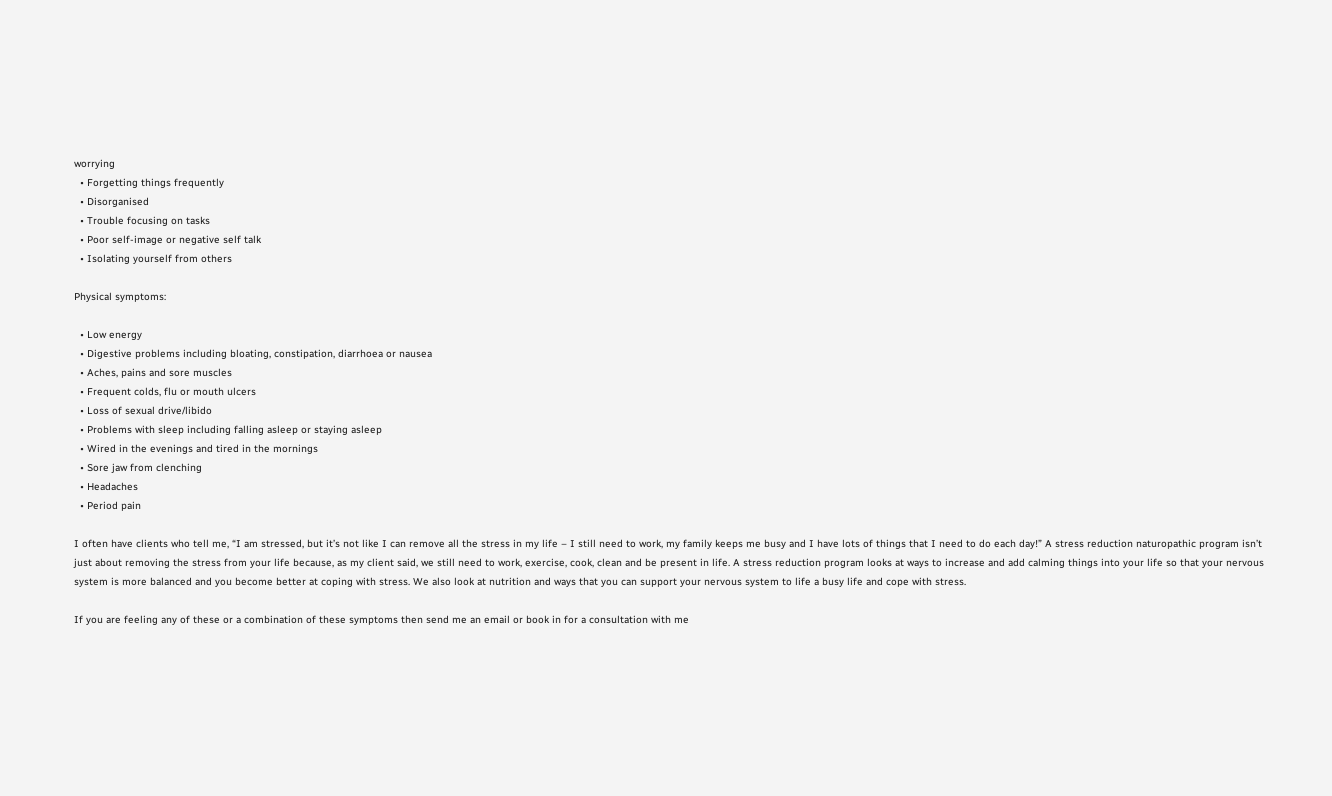worrying
  • Forgetting things frequently
  • Disorganised
  • Trouble focusing on tasks
  • Poor self-image or negative self talk
  • Isolating yourself from others

Physical symptoms:

  • Low energy
  • Digestive problems including bloating, constipation, diarrhoea or nausea
  • Aches, pains and sore muscles
  • Frequent colds, flu or mouth ulcers
  • Loss of sexual drive/libido
  • Problems with sleep including falling asleep or staying asleep
  • Wired in the evenings and tired in the mornings
  • Sore jaw from clenching
  • Headaches
  • Period pain

I often have clients who tell me, “I am stressed, but it’s not like I can remove all the stress in my life – I still need to work, my family keeps me busy and I have lots of things that I need to do each day!” A stress reduction naturopathic program isn’t just about removing the stress from your life because, as my client said, we still need to work, exercise, cook, clean and be present in life. A stress reduction program looks at ways to increase and add calming things into your life so that your nervous system is more balanced and you become better at coping with stress. We also look at nutrition and ways that you can support your nervous system to life a busy life and cope with stress.

If you are feeling any of these or a combination of these symptoms then send me an email or book in for a consultation with me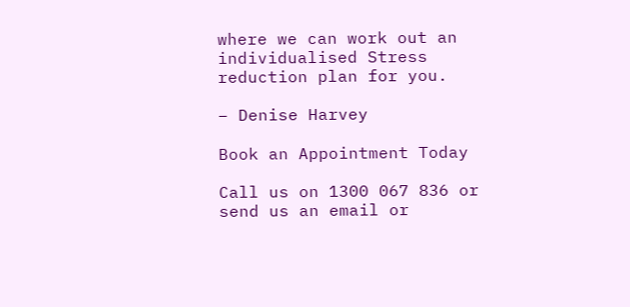where we can work out an individualised Stress reduction plan for you.

– Denise Harvey

Book an Appointment Today

Call us on 1300 067 836 or send us an email or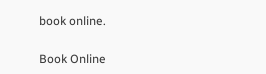book online.

Book Online